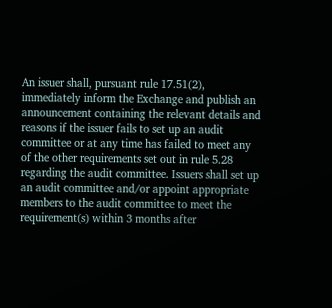An issuer shall, pursuant rule 17.51(2), immediately inform the Exchange and publish an announcement containing the relevant details and reasons if the issuer fails to set up an audit committee or at any time has failed to meet any of the other requirements set out in rule 5.28 regarding the audit committee. Issuers shall set up an audit committee and/or appoint appropriate members to the audit committee to meet the requirement(s) within 3 months after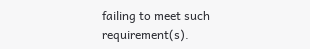failing to meet such requirement(s).